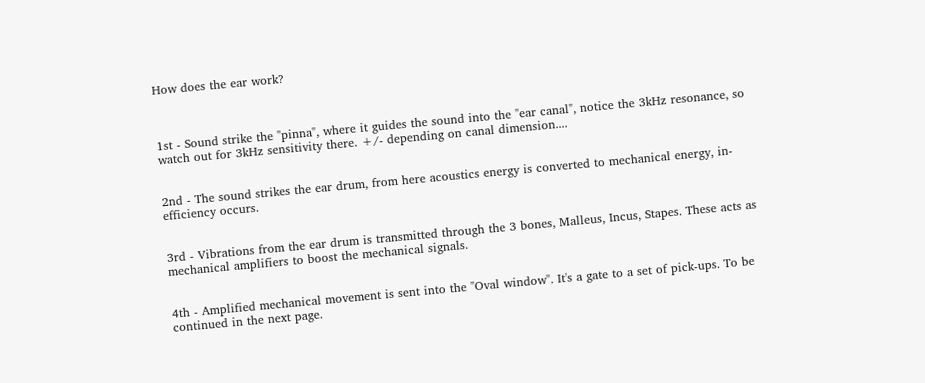How does the ear work?



1st - Sound strike the "pinna", where it guides the sound into the "ear canal", notice the 3kHz resonance, so watch out for 3kHz sensitivity there. +/- depending on canal dimension....


2nd - The sound strikes the ear drum, from here acoustics energy is converted to mechanical energy, in-efficiency occurs.


3rd - Vibrations from the ear drum is transmitted through the 3 bones, Malleus, Incus, Stapes. These acts as mechanical amplifiers to boost the mechanical signals.


4th - Amplified mechanical movement is sent into the "Oval window". It's a gate to a set of pick-ups. To be continued in the next page.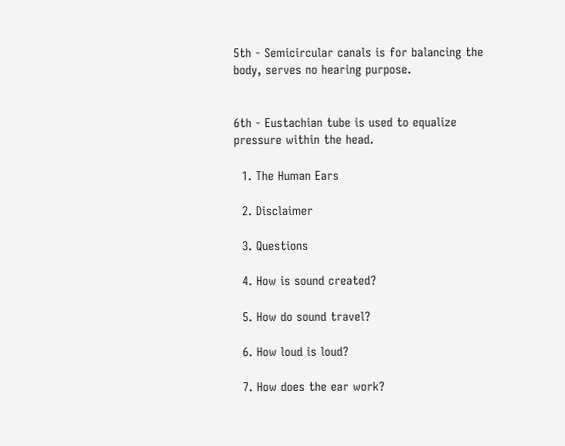5th - Semicircular canals is for balancing the body, serves no hearing purpose.


6th - Eustachian tube is used to equalize pressure within the head.

  1. The Human Ears

  2. Disclaimer

  3. Questions

  4. How is sound created?

  5. How do sound travel?

  6. How loud is loud?

  7. How does the ear work?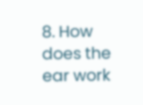8. How does the ear work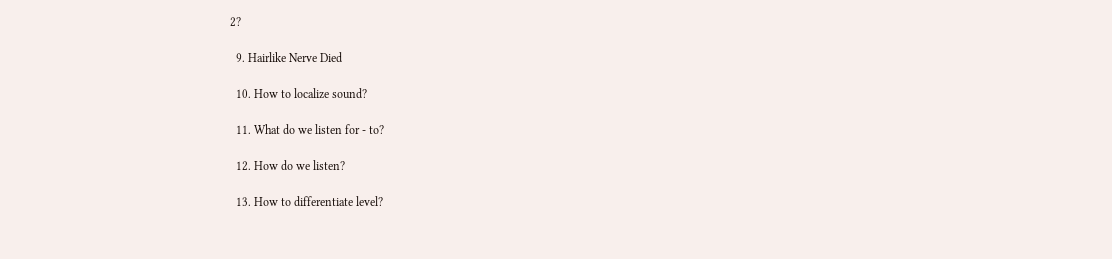2?

  9. Hairlike Nerve Died

  10. How to localize sound?

  11. What do we listen for - to?

  12. How do we listen?

  13. How to differentiate level?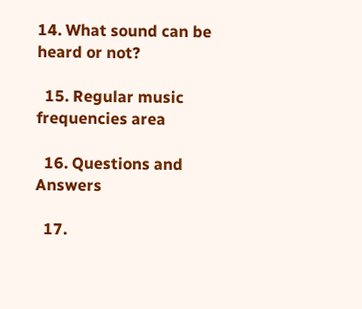14. What sound can be heard or not?

  15. Regular music frequencies area

  16. Questions and Answers

  17.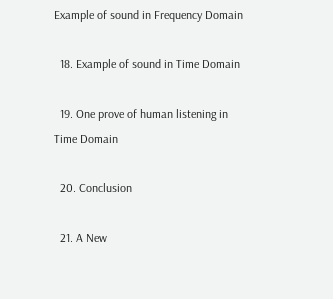Example of sound in Frequency Domain

  18. Example of sound in Time Domain

  19. One prove of human listening in Time Domain

  20. Conclusion

  21. A New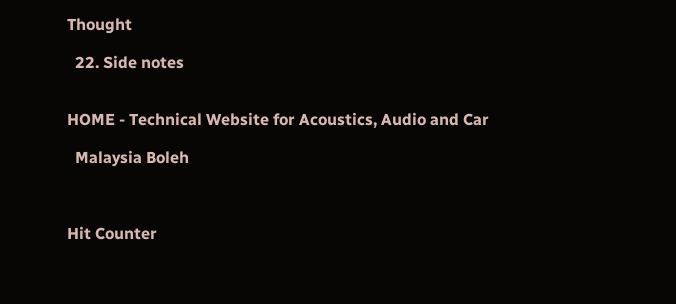Thought

  22. Side notes


HOME - Technical Website for Acoustics, Audio and Car

  Malaysia Boleh



Hit Counter